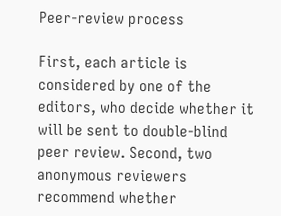Peer-review process

First, each article is considered by one of the editors, who decide whether it will be sent to double-blind peer review. Second, two anonymous reviewers recommend whether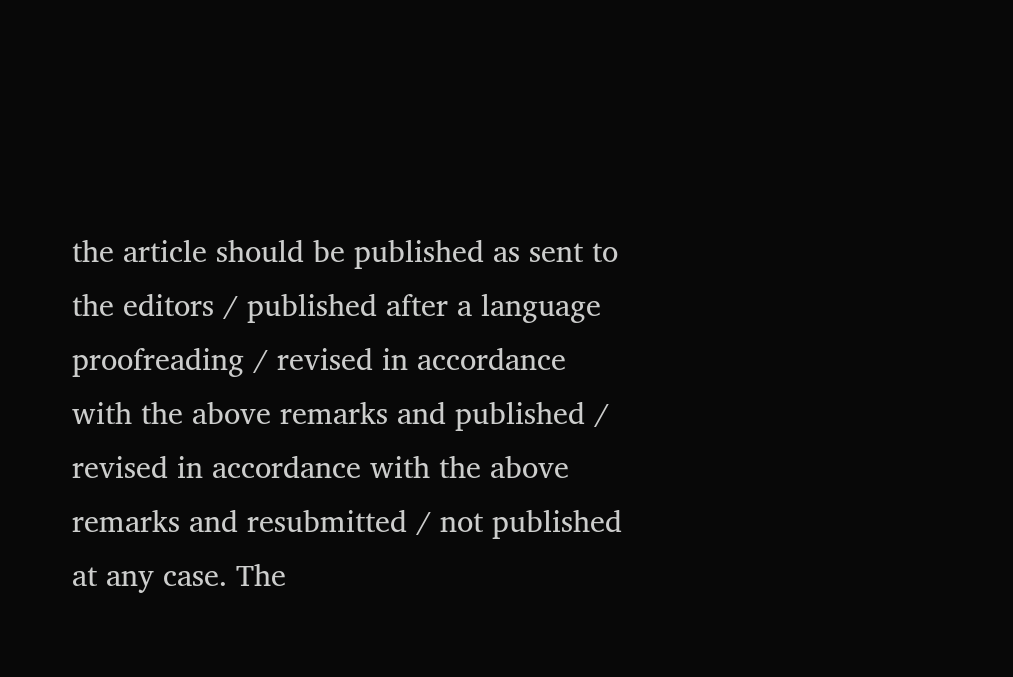the article should be published as sent to the editors / published after a language proofreading / revised in accordance with the above remarks and published / revised in accordance with the above remarks and resubmitted / not published at any case. The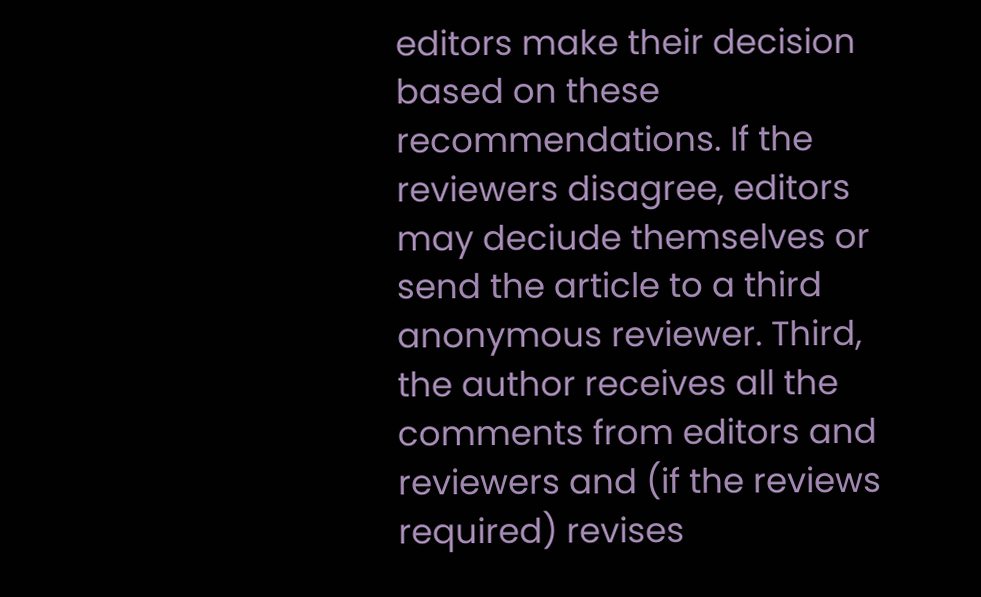editors make their decision based on these recommendations. If the reviewers disagree, editors may deciude themselves or send the article to a third anonymous reviewer. Third, the author receives all the comments from editors and reviewers and (if the reviews required) revises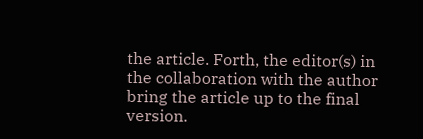the article. Forth, the editor(s) in the collaboration with the author bring the article up to the final version.